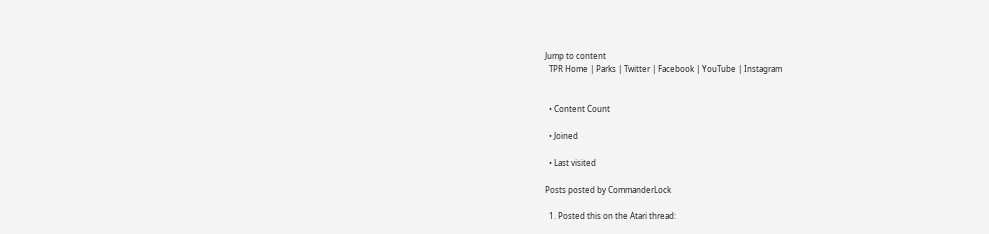Jump to content
  TPR Home | Parks | Twitter | Facebook | YouTube | Instagram


  • Content Count

  • Joined

  • Last visited

Posts posted by CommanderLock

  1. Posted this on the Atari thread: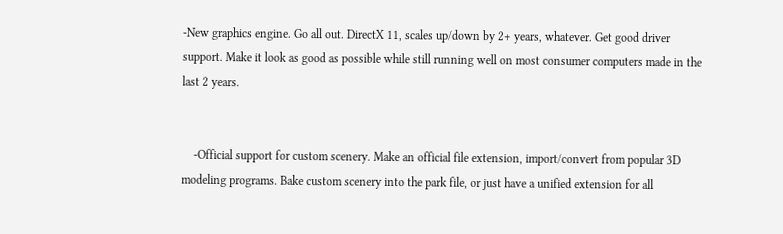-New graphics engine. Go all out. DirectX 11, scales up/down by 2+ years, whatever. Get good driver support. Make it look as good as possible while still running well on most consumer computers made in the last 2 years.


    -Official support for custom scenery. Make an official file extension, import/convert from popular 3D modeling programs. Bake custom scenery into the park file, or just have a unified extension for all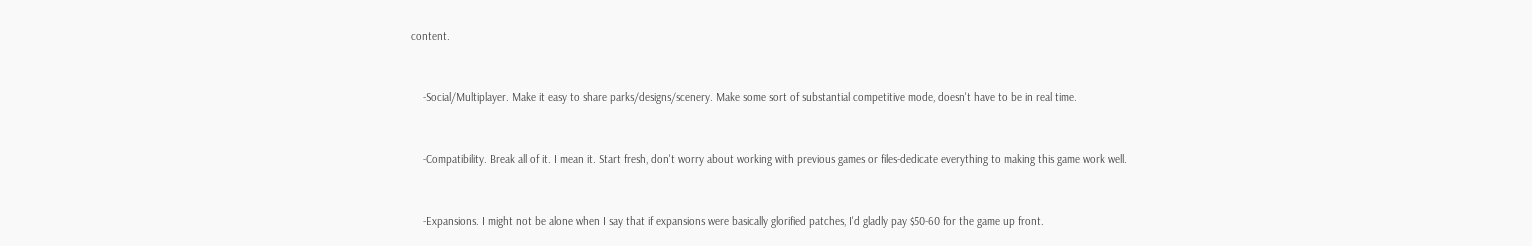content.


    -Social/Multiplayer. Make it easy to share parks/designs/scenery. Make some sort of substantial competitive mode, doesn't have to be in real time.


    -Compatibility. Break all of it. I mean it. Start fresh, don't worry about working with previous games or files-dedicate everything to making this game work well.


    -Expansions. I might not be alone when I say that if expansions were basically glorified patches, I'd gladly pay $50-60 for the game up front.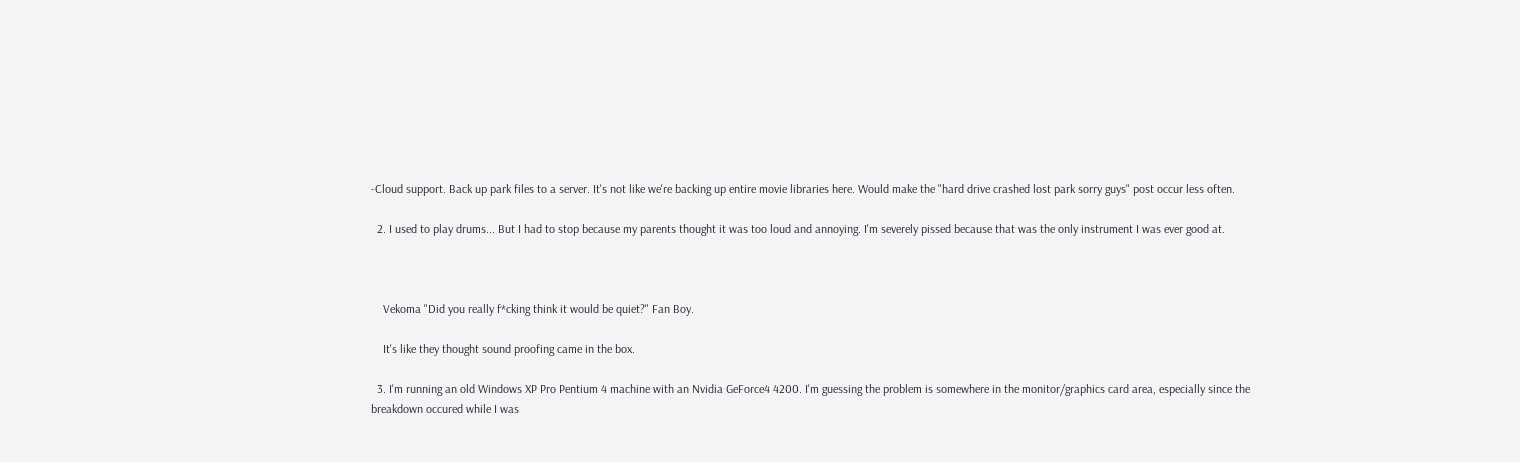-Cloud support. Back up park files to a server. It's not like we're backing up entire movie libraries here. Would make the "hard drive crashed lost park sorry guys" post occur less often.

  2. I used to play drums... But I had to stop because my parents thought it was too loud and annoying. I'm severely pissed because that was the only instrument I was ever good at.



    Vekoma "Did you really f*cking think it would be quiet?" Fan Boy.

    It's like they thought sound proofing came in the box.

  3. I'm running an old Windows XP Pro Pentium 4 machine with an Nvidia GeForce4 4200. I'm guessing the problem is somewhere in the monitor/graphics card area, especially since the breakdown occured while I was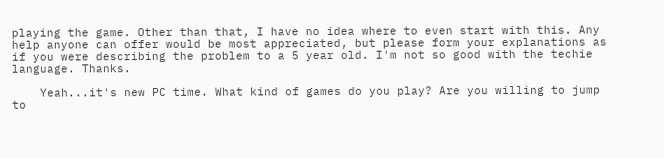playing the game. Other than that, I have no idea where to even start with this. Any help anyone can offer would be most appreciated, but please form your explanations as if you were describing the problem to a 5 year old. I'm not so good with the techie language. Thanks.

    Yeah...it's new PC time. What kind of games do you play? Are you willing to jump to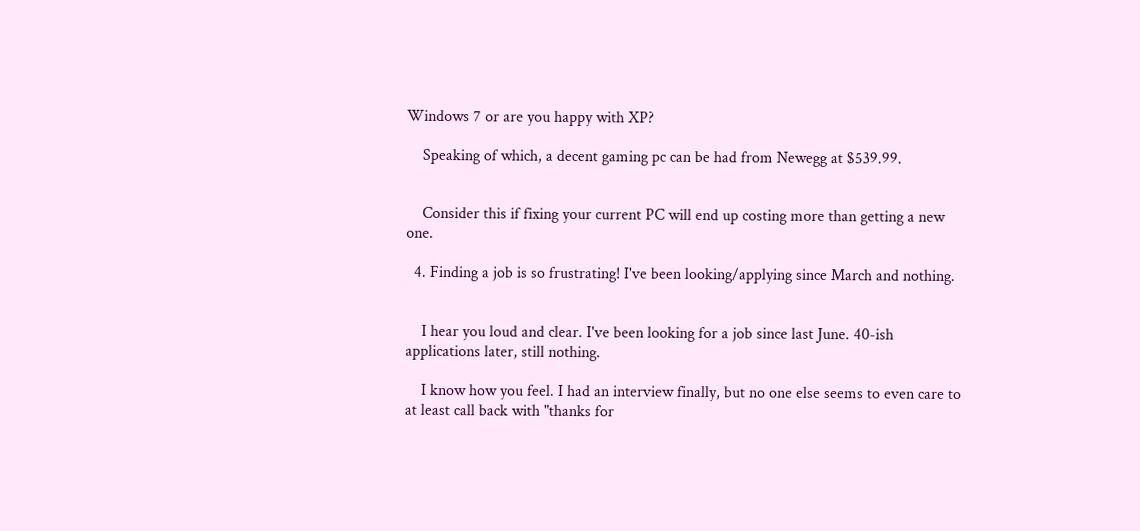Windows 7 or are you happy with XP?

    Speaking of which, a decent gaming pc can be had from Newegg at $539.99.


    Consider this if fixing your current PC will end up costing more than getting a new one.

  4. Finding a job is so frustrating! I've been looking/applying since March and nothing.


    I hear you loud and clear. I've been looking for a job since last June. 40-ish applications later, still nothing.

    I know how you feel. I had an interview finally, but no one else seems to even care to at least call back with "thanks for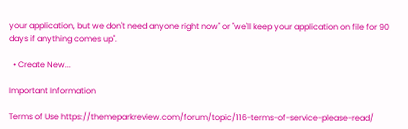your application, but we don't need anyone right now" or "we'll keep your application on file for 90 days if anything comes up".

  • Create New...

Important Information

Terms of Use https://themeparkreview.com/forum/topic/116-terms-of-service-please-read/